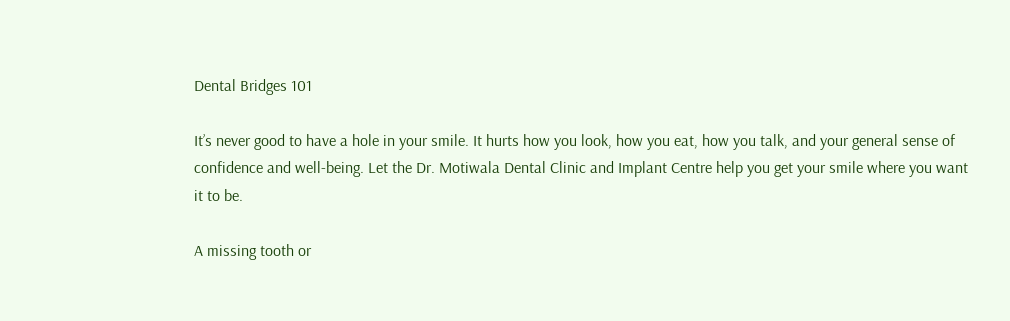Dental Bridges 101

It’s never good to have a hole in your smile. It hurts how you look, how you eat, how you talk, and your general sense of confidence and well-being. Let the Dr. Motiwala Dental Clinic and Implant Centre help you get your smile where you want it to be.

A missing tooth or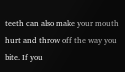teeth can also make your mouth hurt and throw off the way you bite. If you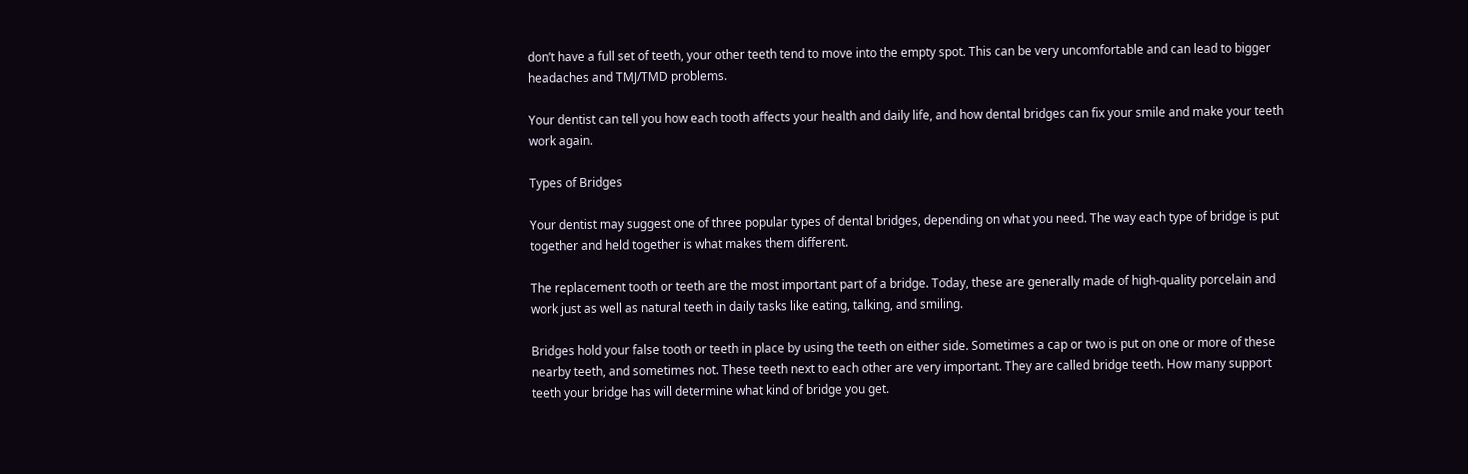don’t have a full set of teeth, your other teeth tend to move into the empty spot. This can be very uncomfortable and can lead to bigger headaches and TMJ/TMD problems.

Your dentist can tell you how each tooth affects your health and daily life, and how dental bridges can fix your smile and make your teeth work again.

Types of Bridges

Your dentist may suggest one of three popular types of dental bridges, depending on what you need. The way each type of bridge is put together and held together is what makes them different.

The replacement tooth or teeth are the most important part of a bridge. Today, these are generally made of high-quality porcelain and work just as well as natural teeth in daily tasks like eating, talking, and smiling.

Bridges hold your false tooth or teeth in place by using the teeth on either side. Sometimes a cap or two is put on one or more of these nearby teeth, and sometimes not. These teeth next to each other are very important. They are called bridge teeth. How many support teeth your bridge has will determine what kind of bridge you get.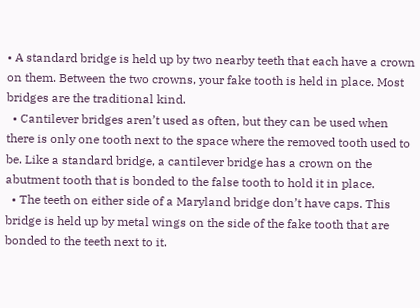• A standard bridge is held up by two nearby teeth that each have a crown on them. Between the two crowns, your fake tooth is held in place. Most bridges are the traditional kind.
  • Cantilever bridges aren’t used as often, but they can be used when there is only one tooth next to the space where the removed tooth used to be. Like a standard bridge, a cantilever bridge has a crown on the abutment tooth that is bonded to the false tooth to hold it in place.
  • The teeth on either side of a Maryland bridge don’t have caps. This bridge is held up by metal wings on the side of the fake tooth that are bonded to the teeth next to it.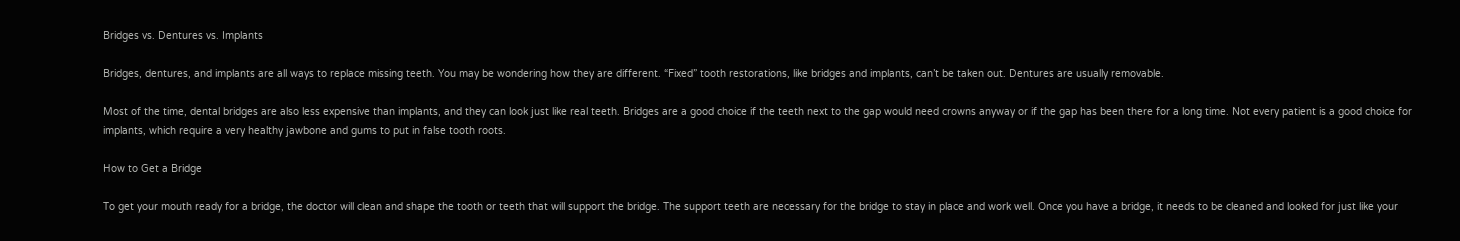Bridges vs. Dentures vs. Implants

Bridges, dentures, and implants are all ways to replace missing teeth. You may be wondering how they are different. “Fixed” tooth restorations, like bridges and implants, can’t be taken out. Dentures are usually removable.

Most of the time, dental bridges are also less expensive than implants, and they can look just like real teeth. Bridges are a good choice if the teeth next to the gap would need crowns anyway or if the gap has been there for a long time. Not every patient is a good choice for implants, which require a very healthy jawbone and gums to put in false tooth roots.

How to Get a Bridge

To get your mouth ready for a bridge, the doctor will clean and shape the tooth or teeth that will support the bridge. The support teeth are necessary for the bridge to stay in place and work well. Once you have a bridge, it needs to be cleaned and looked for just like your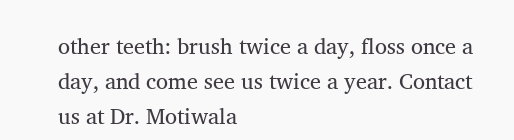other teeth: brush twice a day, floss once a day, and come see us twice a year. Contact us at Dr. Motiwala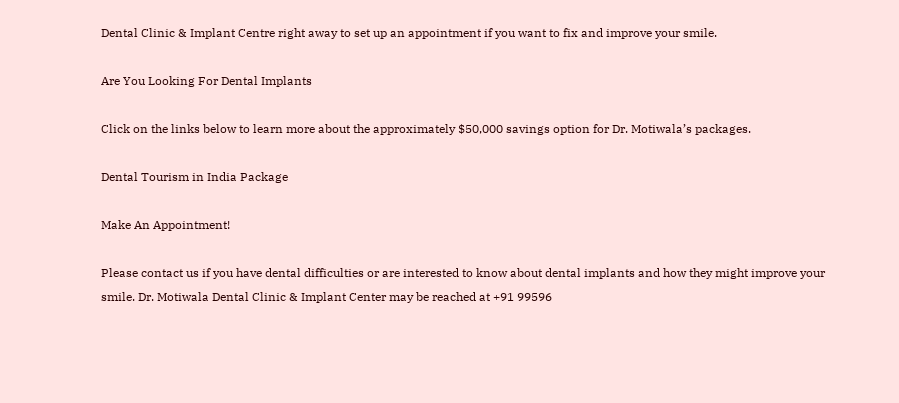Dental Clinic & Implant Centre right away to set up an appointment if you want to fix and improve your smile.

Are You Looking For Dental Implants

Click on the links below to learn more about the approximately $50,000 savings option for Dr. Motiwala’s packages.

Dental Tourism in India Package

Make An Appointment!

Please contact us if you have dental difficulties or are interested to know about dental implants and how they might improve your smile. Dr. Motiwala Dental Clinic & Implant Center may be reached at +91 99596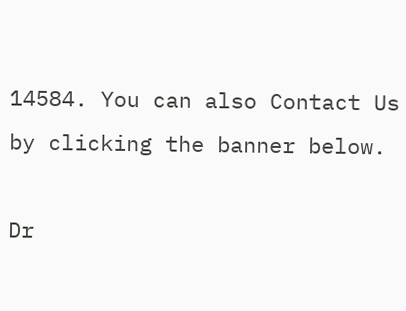14584. You can also Contact Us by clicking the banner below.

Dr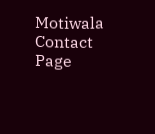Motiwala Contact Page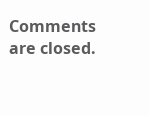Comments are closed.